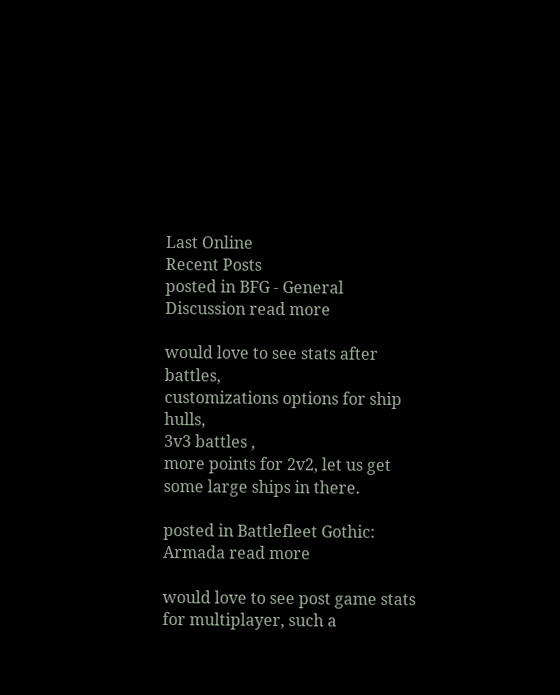Last Online
Recent Posts
posted in BFG - General Discussion read more

would love to see stats after battles,
customizations options for ship hulls,
3v3 battles ,
more points for 2v2, let us get some large ships in there.

posted in Battlefleet Gothic: Armada read more

would love to see post game stats for multiplayer, such a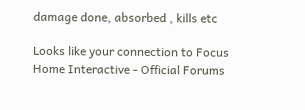damage done, absorbed , kills etc

Looks like your connection to Focus Home Interactive - Official Forums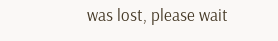was lost, please wait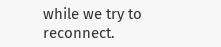while we try to reconnect.